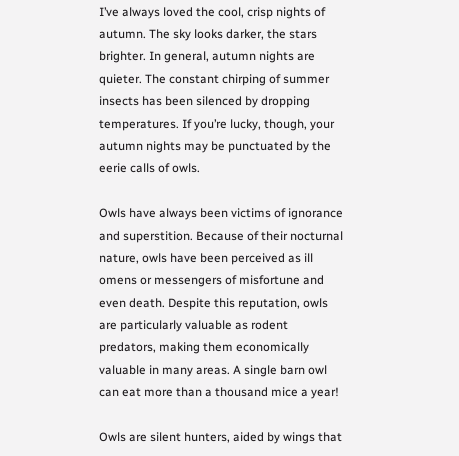I’ve always loved the cool, crisp nights of autumn. The sky looks darker, the stars brighter. In general, autumn nights are quieter. The constant chirping of summer insects has been silenced by dropping temperatures. If you’re lucky, though, your autumn nights may be punctuated by the eerie calls of owls.

Owls have always been victims of ignorance and superstition. Because of their nocturnal nature, owls have been perceived as ill omens or messengers of misfortune and even death. Despite this reputation, owls are particularly valuable as rodent predators, making them economically valuable in many areas. A single barn owl can eat more than a thousand mice a year!

Owls are silent hunters, aided by wings that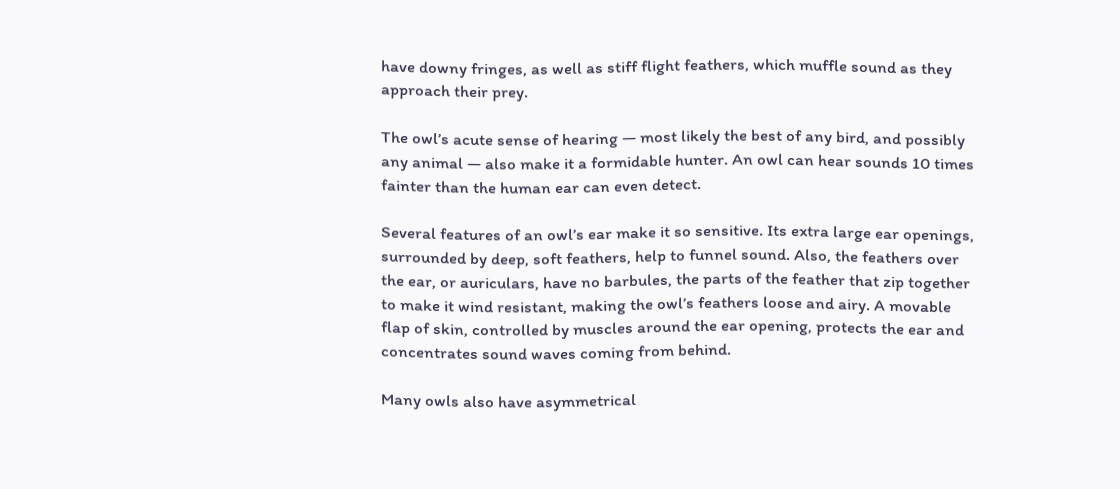have downy fringes, as well as stiff flight feathers, which muffle sound as they approach their prey.

The owl’s acute sense of hearing — most likely the best of any bird, and possibly any animal — also make it a formidable hunter. An owl can hear sounds 10 times fainter than the human ear can even detect.

Several features of an owl’s ear make it so sensitive. Its extra large ear openings, surrounded by deep, soft feathers, help to funnel sound. Also, the feathers over the ear, or auriculars, have no barbules, the parts of the feather that zip together to make it wind resistant, making the owl’s feathers loose and airy. A movable flap of skin, controlled by muscles around the ear opening, protects the ear and concentrates sound waves coming from behind.

Many owls also have asymmetrical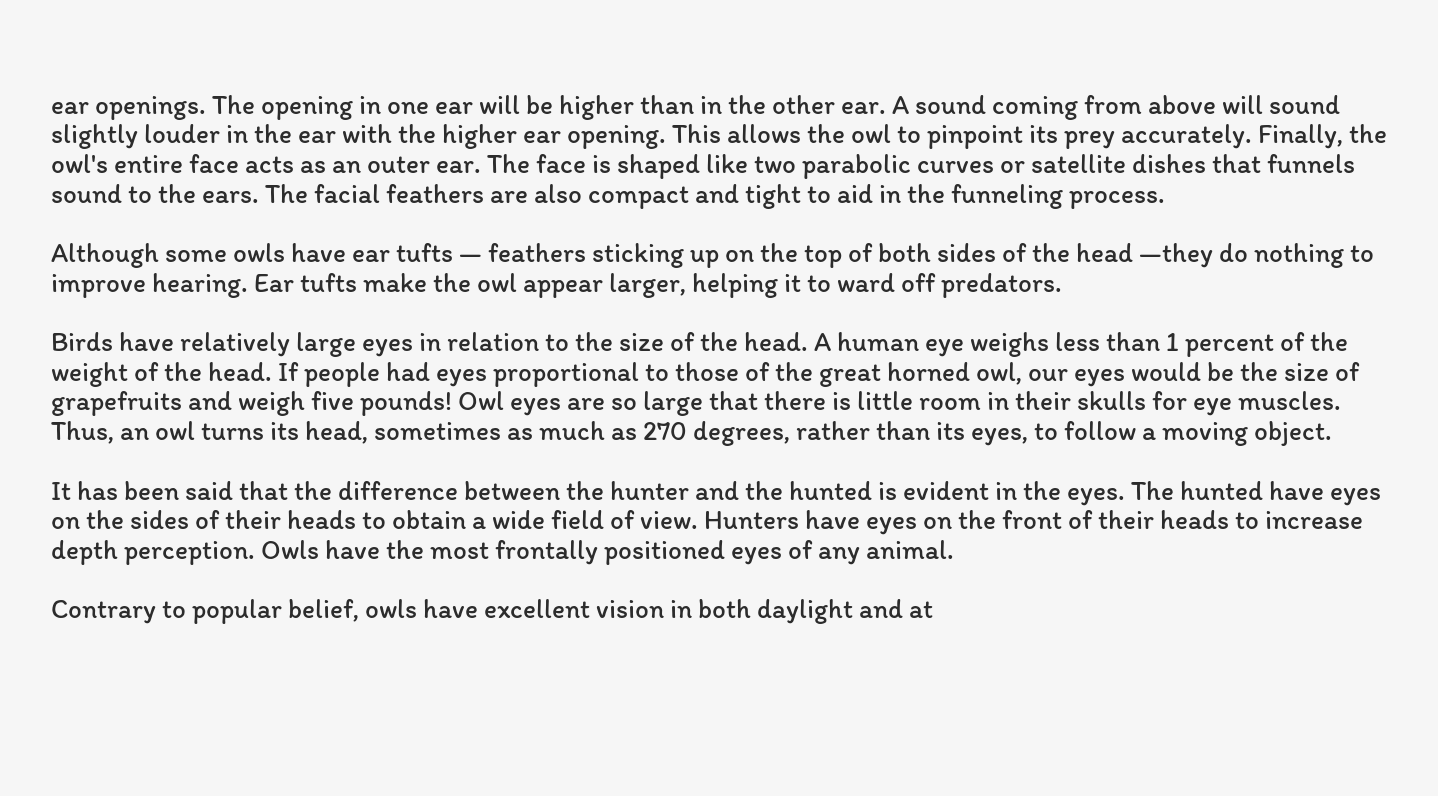ear openings. The opening in one ear will be higher than in the other ear. A sound coming from above will sound slightly louder in the ear with the higher ear opening. This allows the owl to pinpoint its prey accurately. Finally, the owl's entire face acts as an outer ear. The face is shaped like two parabolic curves or satellite dishes that funnels sound to the ears. The facial feathers are also compact and tight to aid in the funneling process.

Although some owls have ear tufts — feathers sticking up on the top of both sides of the head —they do nothing to improve hearing. Ear tufts make the owl appear larger, helping it to ward off predators.

Birds have relatively large eyes in relation to the size of the head. A human eye weighs less than 1 percent of the weight of the head. If people had eyes proportional to those of the great horned owl, our eyes would be the size of grapefruits and weigh five pounds! Owl eyes are so large that there is little room in their skulls for eye muscles. Thus, an owl turns its head, sometimes as much as 270 degrees, rather than its eyes, to follow a moving object.

It has been said that the difference between the hunter and the hunted is evident in the eyes. The hunted have eyes on the sides of their heads to obtain a wide field of view. Hunters have eyes on the front of their heads to increase depth perception. Owls have the most frontally positioned eyes of any animal.

Contrary to popular belief, owls have excellent vision in both daylight and at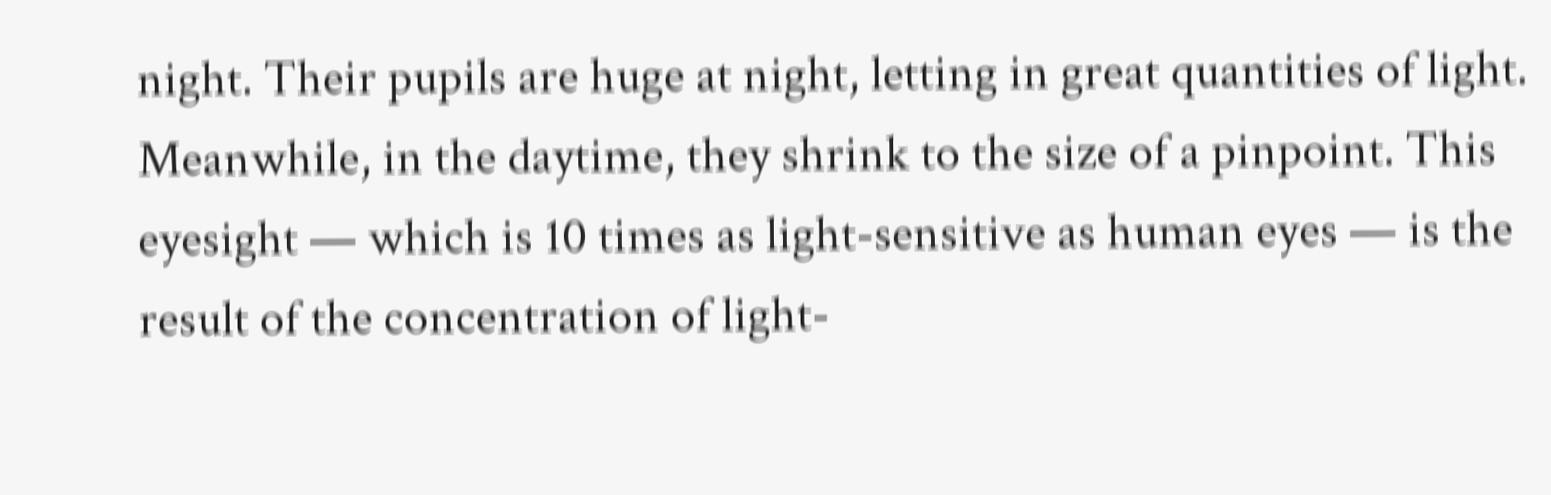night. Their pupils are huge at night, letting in great quantities of light. Meanwhile, in the daytime, they shrink to the size of a pinpoint. This eyesight — which is 10 times as light-sensitive as human eyes — is the result of the concentration of light-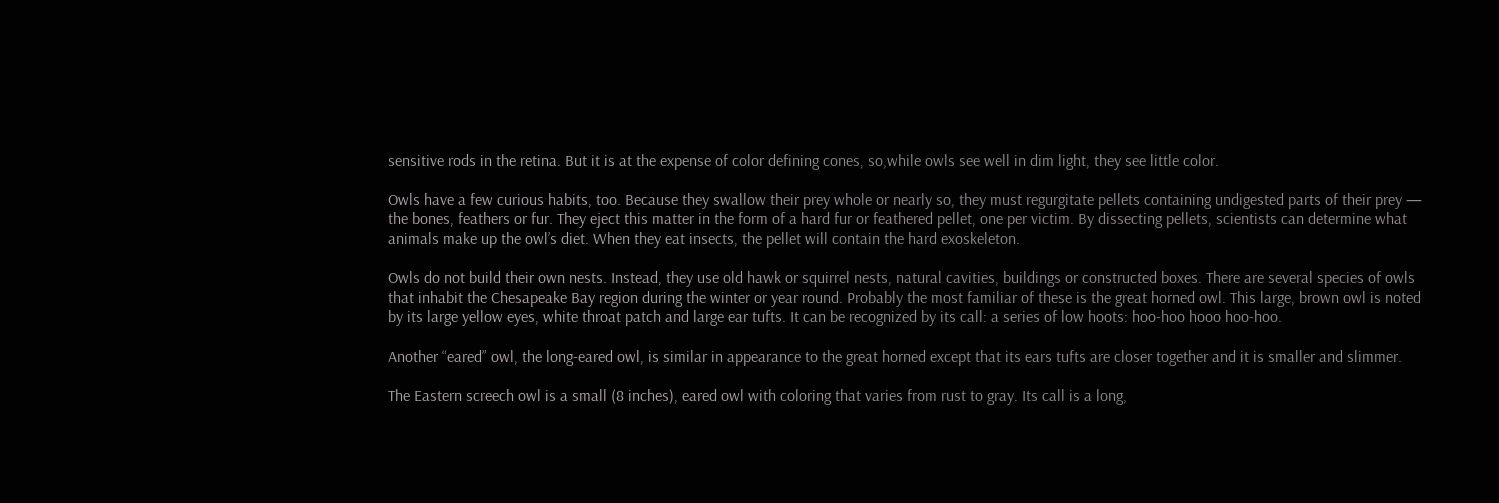sensitive rods in the retina. But it is at the expense of color defining cones, so,while owls see well in dim light, they see little color.

Owls have a few curious habits, too. Because they swallow their prey whole or nearly so, they must regurgitate pellets containing undigested parts of their prey — the bones, feathers or fur. They eject this matter in the form of a hard fur or feathered pellet, one per victim. By dissecting pellets, scientists can determine what animals make up the owl’s diet. When they eat insects, the pellet will contain the hard exoskeleton.

Owls do not build their own nests. Instead, they use old hawk or squirrel nests, natural cavities, buildings or constructed boxes. There are several species of owls that inhabit the Chesapeake Bay region during the winter or year round. Probably the most familiar of these is the great horned owl. This large, brown owl is noted by its large yellow eyes, white throat patch and large ear tufts. It can be recognized by its call: a series of low hoots: hoo-hoo hooo hoo-hoo.

Another “eared” owl, the long-eared owl, is similar in appearance to the great horned except that its ears tufts are closer together and it is smaller and slimmer.

The Eastern screech owl is a small (8 inches), eared owl with coloring that varies from rust to gray. Its call is a long,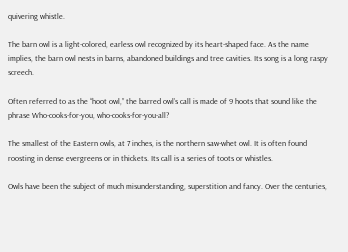quivering whistle.

The barn owl is a light-colored, earless owl recognized by its heart-shaped face. As the name implies, the barn owl nests in barns, abandoned buildings and tree cavities. Its song is a long raspy screech.

Often referred to as the “hoot owl,” the barred owl’s call is made of 9 hoots that sound like the phrase Who-cooks-for-you, who-cooks-for-you-all?

The smallest of the Eastern owls, at 7 inches, is the northern saw-whet owl. It is often found roosting in dense evergreens or in thickets. Its call is a series of toots or whistles.

Owls have been the subject of much misunderstanding, superstition and fancy. Over the centuries,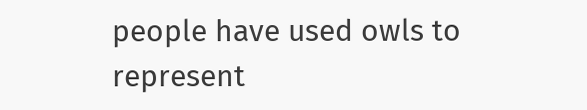people have used owls to represent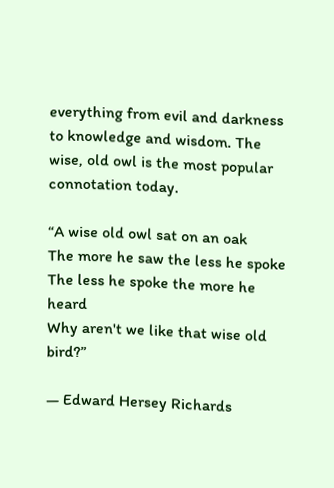everything from evil and darkness to knowledge and wisdom. The wise, old owl is the most popular connotation today.

“A wise old owl sat on an oak
The more he saw the less he spoke
The less he spoke the more he heard
Why aren't we like that wise old bird?”

— Edward Hersey Richards